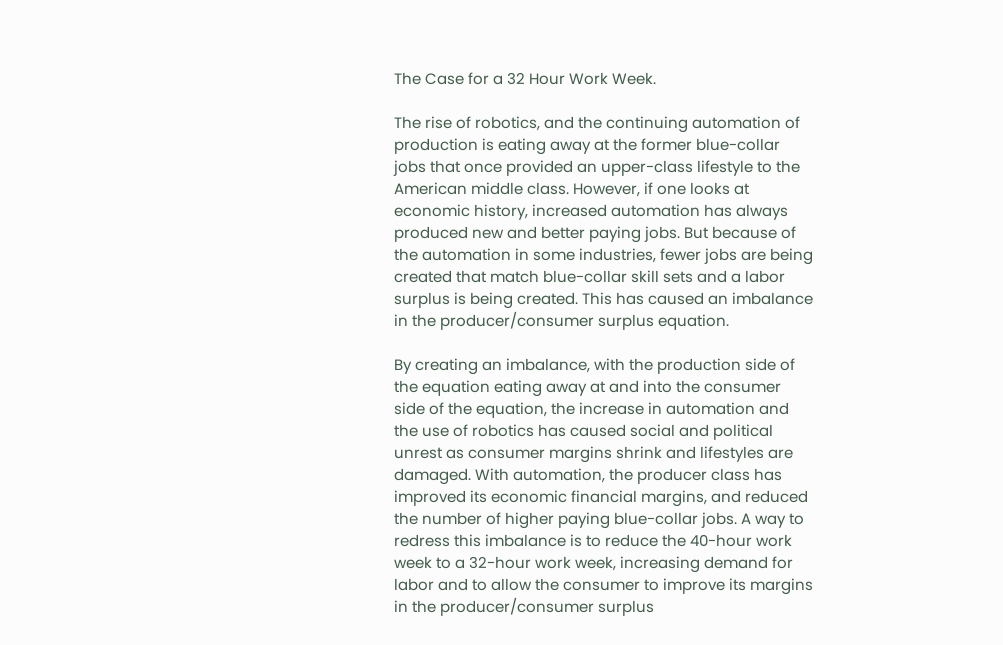The Case for a 32 Hour Work Week.

The rise of robotics, and the continuing automation of production is eating away at the former blue-collar jobs that once provided an upper-class lifestyle to the American middle class. However, if one looks at economic history, increased automation has always produced new and better paying jobs. But because of the automation in some industries, fewer jobs are being created that match blue-collar skill sets and a labor surplus is being created. This has caused an imbalance in the producer/consumer surplus equation.

By creating an imbalance, with the production side of the equation eating away at and into the consumer side of the equation, the increase in automation and the use of robotics has caused social and political unrest as consumer margins shrink and lifestyles are damaged. With automation, the producer class has improved its economic financial margins, and reduced the number of higher paying blue-collar jobs. A way to redress this imbalance is to reduce the 40-hour work week to a 32-hour work week, increasing demand for labor and to allow the consumer to improve its margins in the producer/consumer surplus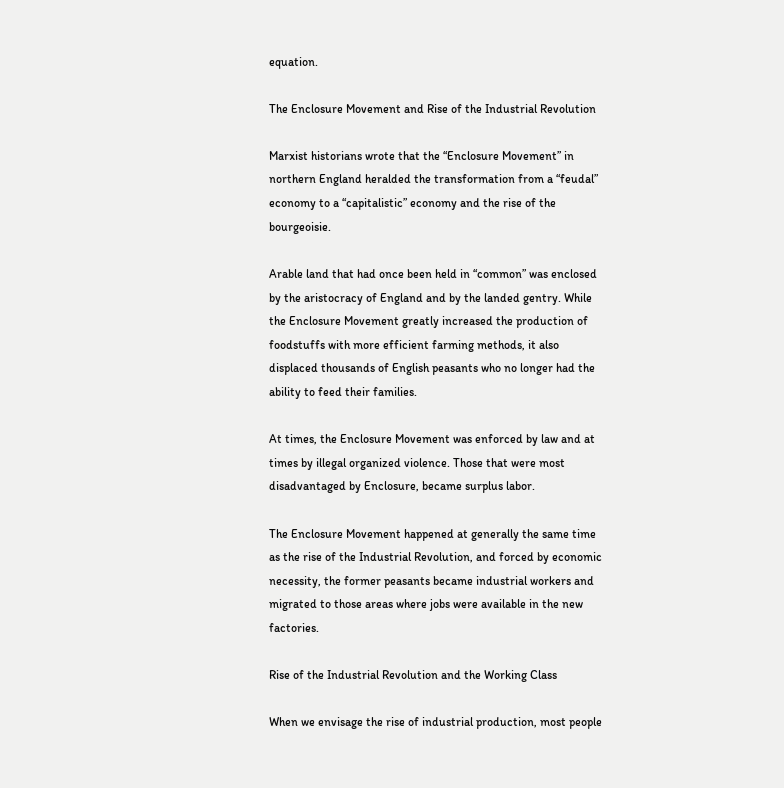equation.

The Enclosure Movement and Rise of the Industrial Revolution

Marxist historians wrote that the “Enclosure Movement” in northern England heralded the transformation from a “feudal” economy to a “capitalistic” economy and the rise of the bourgeoisie.

Arable land that had once been held in “common” was enclosed by the aristocracy of England and by the landed gentry. While the Enclosure Movement greatly increased the production of foodstuffs with more efficient farming methods, it also displaced thousands of English peasants who no longer had the ability to feed their families.

At times, the Enclosure Movement was enforced by law and at times by illegal organized violence. Those that were most disadvantaged by Enclosure, became surplus labor.

The Enclosure Movement happened at generally the same time as the rise of the Industrial Revolution, and forced by economic necessity, the former peasants became industrial workers and migrated to those areas where jobs were available in the new factories.

Rise of the Industrial Revolution and the Working Class

When we envisage the rise of industrial production, most people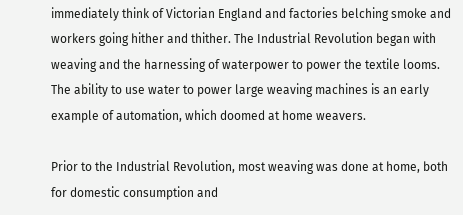immediately think of Victorian England and factories belching smoke and workers going hither and thither. The Industrial Revolution began with weaving and the harnessing of waterpower to power the textile looms. The ability to use water to power large weaving machines is an early example of automation, which doomed at home weavers.

Prior to the Industrial Revolution, most weaving was done at home, both for domestic consumption and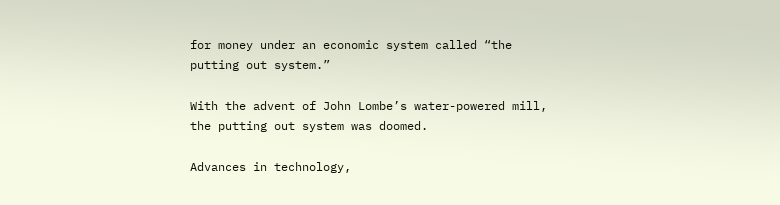for money under an economic system called “the putting out system.”

With the advent of John Lombe’s water-powered mill, the putting out system was doomed.

Advances in technology,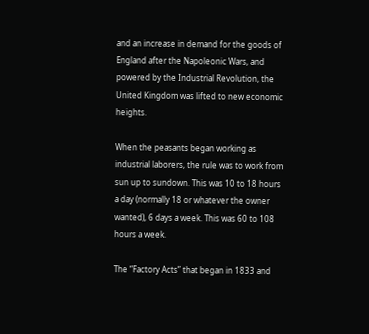and an increase in demand for the goods of England after the Napoleonic Wars, and powered by the Industrial Revolution, the United Kingdom was lifted to new economic heights.

When the peasants began working as industrial laborers, the rule was to work from sun up to sundown. This was 10 to 18 hours a day (normally 18 or whatever the owner wanted), 6 days a week. This was 60 to 108 hours a week.

The “Factory Acts” that began in 1833 and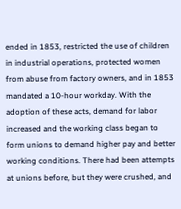ended in 1853, restricted the use of children in industrial operations, protected women from abuse from factory owners, and in 1853 mandated a 10-hour workday. With the adoption of these acts, demand for labor increased and the working class began to form unions to demand higher pay and better working conditions. There had been attempts at unions before, but they were crushed, and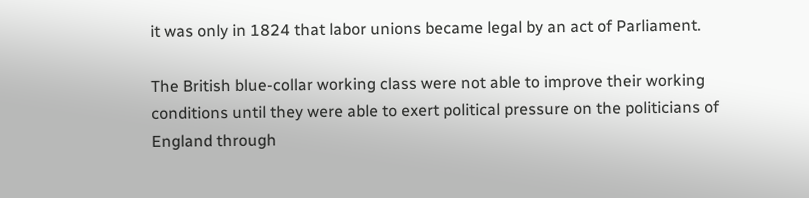it was only in 1824 that labor unions became legal by an act of Parliament.

The British blue-collar working class were not able to improve their working conditions until they were able to exert political pressure on the politicians of England through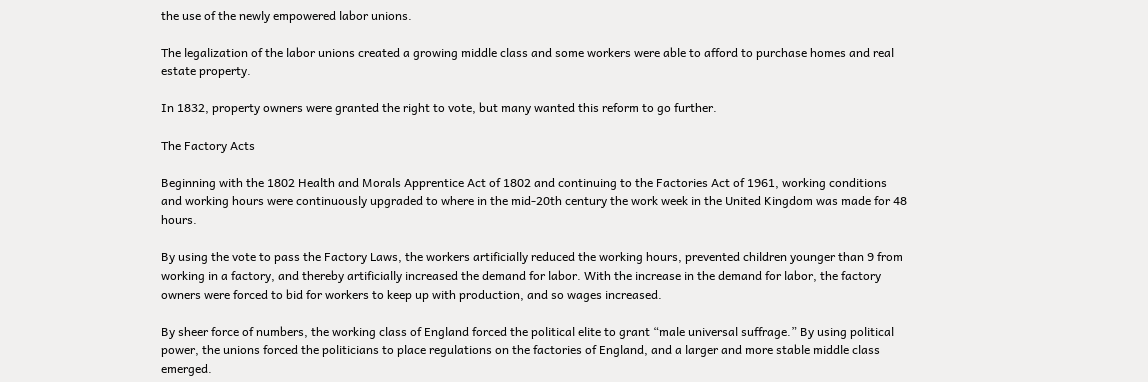the use of the newly empowered labor unions.

The legalization of the labor unions created a growing middle class and some workers were able to afford to purchase homes and real estate property.

In 1832, property owners were granted the right to vote, but many wanted this reform to go further.

The Factory Acts

Beginning with the 1802 Health and Morals Apprentice Act of 1802 and continuing to the Factories Act of 1961, working conditions and working hours were continuously upgraded to where in the mid-20th century the work week in the United Kingdom was made for 48 hours.

By using the vote to pass the Factory Laws, the workers artificially reduced the working hours, prevented children younger than 9 from working in a factory, and thereby artificially increased the demand for labor. With the increase in the demand for labor, the factory owners were forced to bid for workers to keep up with production, and so wages increased.

By sheer force of numbers, the working class of England forced the political elite to grant “male universal suffrage.” By using political power, the unions forced the politicians to place regulations on the factories of England, and a larger and more stable middle class emerged.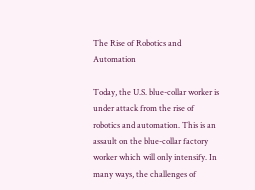The Rise of Robotics and Automation

Today, the U.S. blue-collar worker is under attack from the rise of robotics and automation. This is an assault on the blue-collar factory worker which will only intensify. In many ways, the challenges of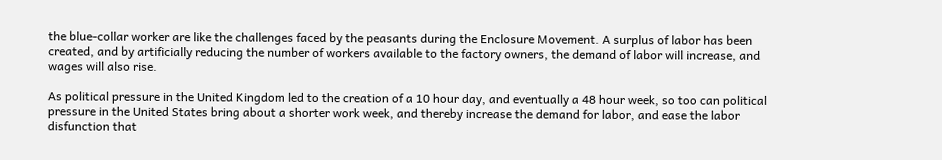the blue-collar worker are like the challenges faced by the peasants during the Enclosure Movement. A surplus of labor has been created, and by artificially reducing the number of workers available to the factory owners, the demand of labor will increase, and wages will also rise.

As political pressure in the United Kingdom led to the creation of a 10 hour day, and eventually a 48 hour week, so too can political pressure in the United States bring about a shorter work week, and thereby increase the demand for labor, and ease the labor disfunction that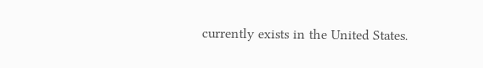currently exists in the United States.